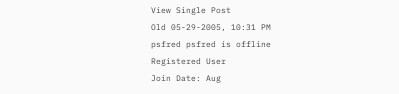View Single Post
Old 05-29-2005, 10:31 PM
psfred psfred is offline
Registered User
Join Date: Aug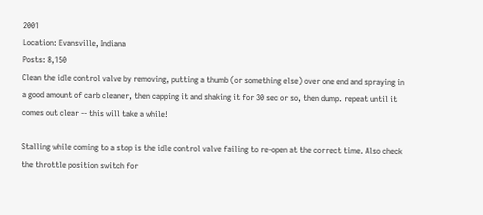2001
Location: Evansville, Indiana
Posts: 8,150
Clean the idle control valve by removing, putting a thumb (or something else) over one end and spraying in a good amount of carb cleaner, then capping it and shaking it for 30 sec or so, then dump. repeat until it comes out clear -- this will take a while!

Stalling while coming to a stop is the idle control valve failing to re-open at the correct time. Also check the throttle position switch for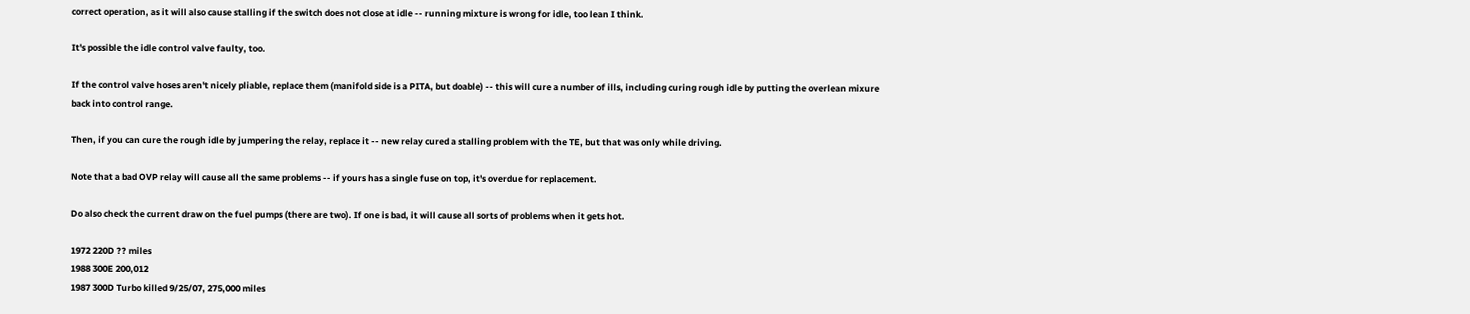correct operation, as it will also cause stalling if the switch does not close at idle -- running mixture is wrong for idle, too lean I think.

It's possible the idle control valve faulty, too.

If the control valve hoses aren't nicely pliable, replace them (manifold side is a PITA, but doable) -- this will cure a number of ills, including curing rough idle by putting the overlean mixure back into control range.

Then, if you can cure the rough idle by jumpering the relay, replace it -- new relay cured a stalling problem with the TE, but that was only while driving.

Note that a bad OVP relay will cause all the same problems -- if yours has a single fuse on top, it's overdue for replacement.

Do also check the current draw on the fuel pumps (there are two). If one is bad, it will cause all sorts of problems when it gets hot.

1972 220D ?? miles
1988 300E 200,012
1987 300D Turbo killed 9/25/07, 275,000 miles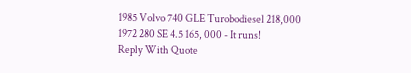1985 Volvo 740 GLE Turobodiesel 218,000
1972 280 SE 4.5 165, 000 - It runs!
Reply With Quote